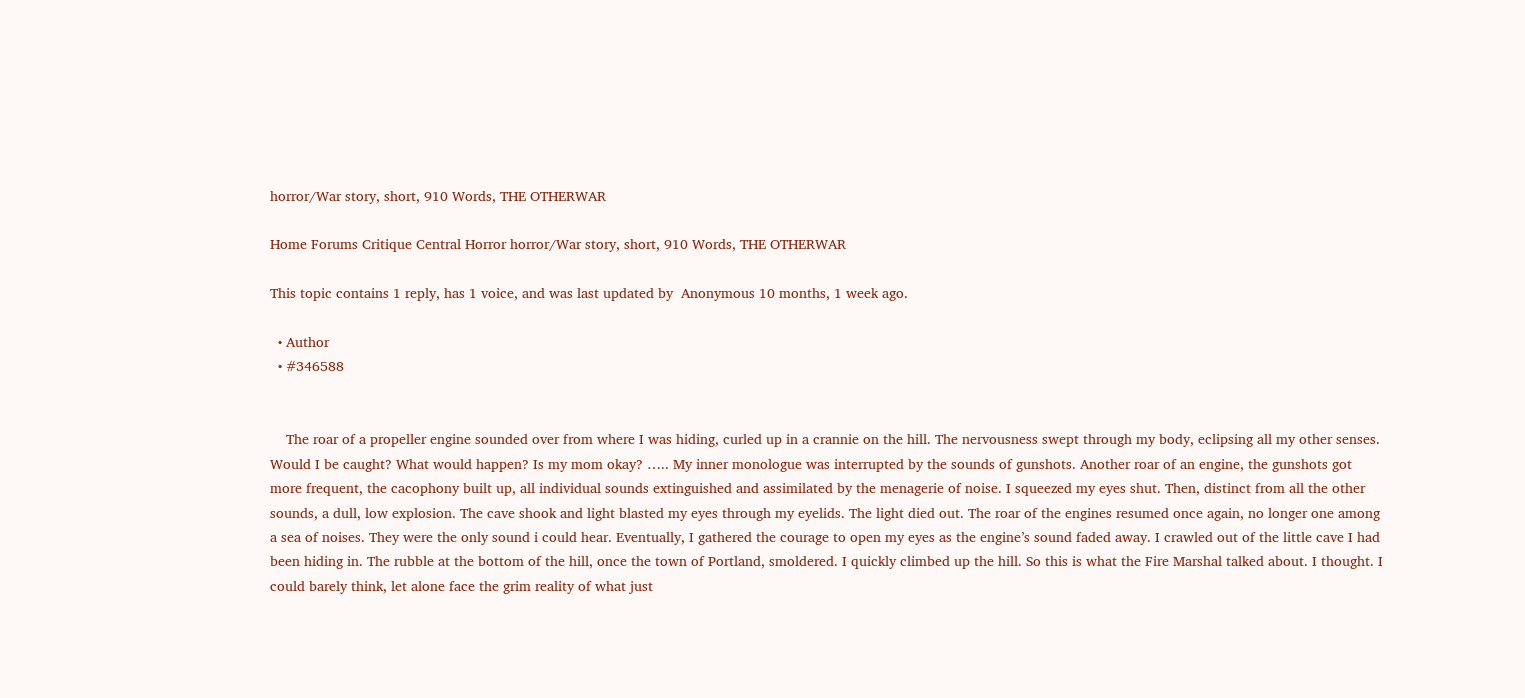horror/War story, short, 910 Words, THE OTHERWAR

Home Forums Critique Central Horror horror/War story, short, 910 Words, THE OTHERWAR

This topic contains 1 reply, has 1 voice, and was last updated by  Anonymous 10 months, 1 week ago.

  • Author
  • #346588


    The roar of a propeller engine sounded over from where I was hiding, curled up in a crannie on the hill. The nervousness swept through my body, eclipsing all my other senses. Would I be caught? What would happen? Is my mom okay? ….. My inner monologue was interrupted by the sounds of gunshots. Another roar of an engine, the gunshots got more frequent, the cacophony built up, all individual sounds extinguished and assimilated by the menagerie of noise. I squeezed my eyes shut. Then, distinct from all the other sounds, a dull, low explosion. The cave shook and light blasted my eyes through my eyelids. The light died out. The roar of the engines resumed once again, no longer one among a sea of noises. They were the only sound i could hear. Eventually, I gathered the courage to open my eyes as the engine’s sound faded away. I crawled out of the little cave I had been hiding in. The rubble at the bottom of the hill, once the town of Portland, smoldered. I quickly climbed up the hill. So this is what the Fire Marshal talked about. I thought. I could barely think, let alone face the grim reality of what just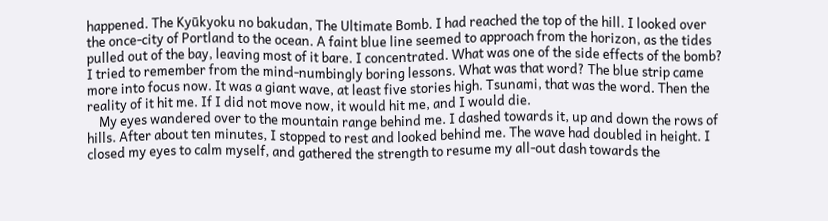happened. The Kyūkyoku no bakudan, The Ultimate Bomb. I had reached the top of the hill. I looked over the once-city of Portland to the ocean. A faint blue line seemed to approach from the horizon, as the tides pulled out of the bay, leaving most of it bare. I concentrated. What was one of the side effects of the bomb? I tried to remember from the mind-numbingly boring lessons. What was that word? The blue strip came more into focus now. It was a giant wave, at least five stories high. Tsunami, that was the word. Then the reality of it hit me. If I did not move now, it would hit me, and I would die.
    My eyes wandered over to the mountain range behind me. I dashed towards it, up and down the rows of hills. After about ten minutes, I stopped to rest and looked behind me. The wave had doubled in height. I closed my eyes to calm myself, and gathered the strength to resume my all-out dash towards the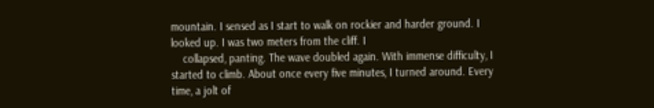mountain. I sensed as I start to walk on rockier and harder ground. I looked up. I was two meters from the cliff. I
    collapsed, panting. The wave doubled again. With immense difficulty, I started to climb. About once every five minutes, I turned around. Every time, a jolt of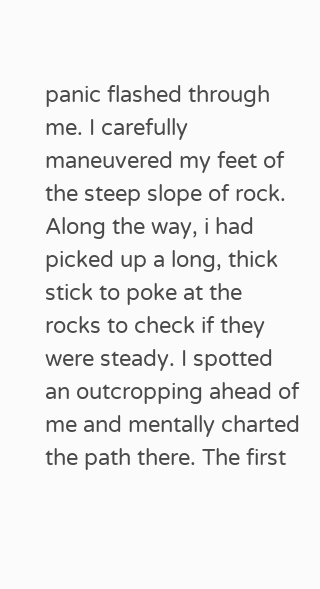panic flashed through me. I carefully maneuvered my feet of the steep slope of rock. Along the way, i had picked up a long, thick stick to poke at the rocks to check if they were steady. I spotted an outcropping ahead of me and mentally charted the path there. The first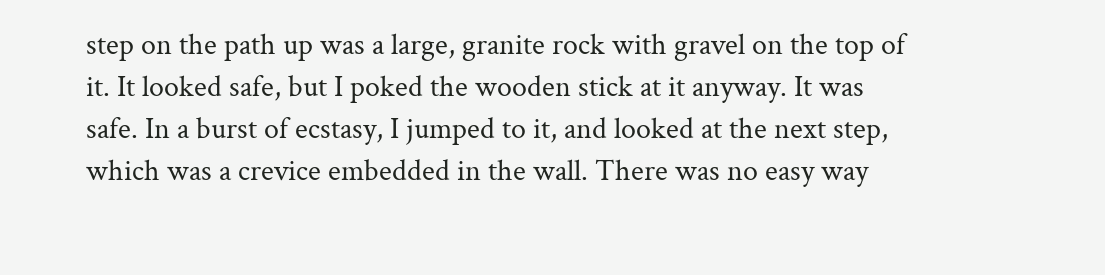step on the path up was a large, granite rock with gravel on the top of it. It looked safe, but I poked the wooden stick at it anyway. It was safe. In a burst of ecstasy, I jumped to it, and looked at the next step, which was a crevice embedded in the wall. There was no easy way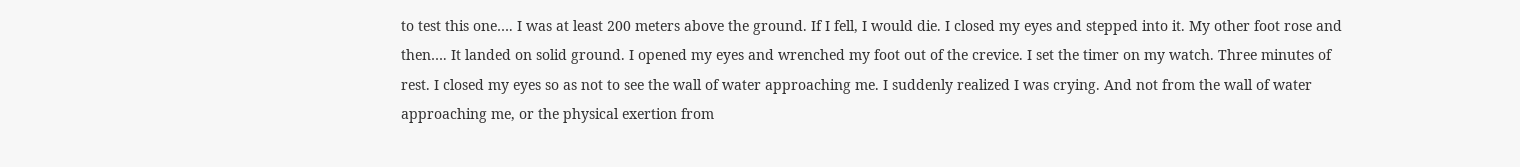to test this one…. I was at least 200 meters above the ground. If I fell, I would die. I closed my eyes and stepped into it. My other foot rose and then…. It landed on solid ground. I opened my eyes and wrenched my foot out of the crevice. I set the timer on my watch. Three minutes of rest. I closed my eyes so as not to see the wall of water approaching me. I suddenly realized I was crying. And not from the wall of water approaching me, or the physical exertion from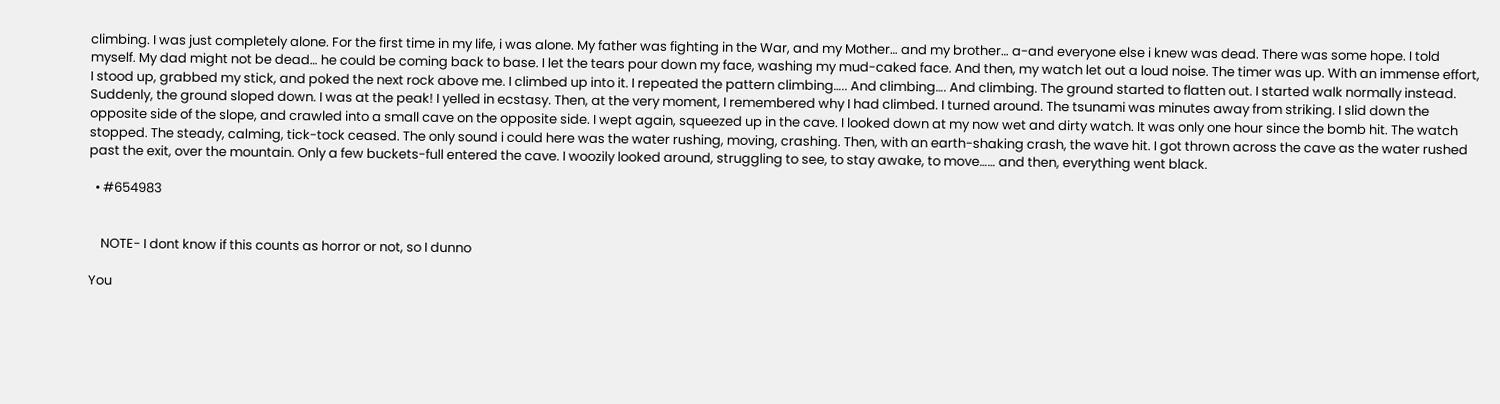climbing. I was just completely alone. For the first time in my life, i was alone. My father was fighting in the War, and my Mother… and my brother… a-and everyone else i knew was dead. There was some hope. I told myself. My dad might not be dead… he could be coming back to base. I let the tears pour down my face, washing my mud-caked face. And then, my watch let out a loud noise. The timer was up. With an immense effort, I stood up, grabbed my stick, and poked the next rock above me. I climbed up into it. I repeated the pattern climbing….. And climbing…. And climbing. The ground started to flatten out. I started walk normally instead. Suddenly, the ground sloped down. I was at the peak! I yelled in ecstasy. Then, at the very moment, I remembered why I had climbed. I turned around. The tsunami was minutes away from striking. I slid down the opposite side of the slope, and crawled into a small cave on the opposite side. I wept again, squeezed up in the cave. I looked down at my now wet and dirty watch. It was only one hour since the bomb hit. The watch stopped. The steady, calming, tick-tock ceased. The only sound i could here was the water rushing, moving, crashing. Then, with an earth-shaking crash, the wave hit. I got thrown across the cave as the water rushed past the exit, over the mountain. Only a few buckets-full entered the cave. I woozily looked around, struggling to see, to stay awake, to move…… and then, everything went black.

  • #654983


    NOTE- I dont know if this counts as horror or not, so I dunno

You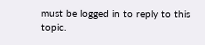must be logged in to reply to this topic.